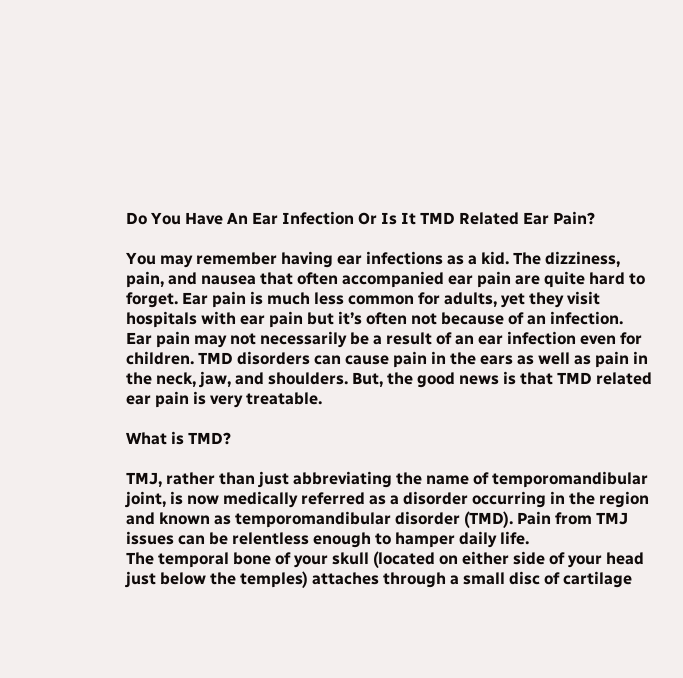Do You Have An Ear Infection Or Is It TMD Related Ear Pain?

You may remember having ear infections as a kid. The dizziness, pain, and nausea that often accompanied ear pain are quite hard to forget. Ear pain is much less common for adults, yet they visit hospitals with ear pain but it’s often not because of an infection. Ear pain may not necessarily be a result of an ear infection even for children. TMD disorders can cause pain in the ears as well as pain in the neck, jaw, and shoulders. But, the good news is that TMD related ear pain is very treatable.

What is TMD?

TMJ, rather than just abbreviating the name of temporomandibular joint, is now medically referred as a disorder occurring in the region and known as temporomandibular disorder (TMD). Pain from TMJ issues can be relentless enough to hamper daily life.
The temporal bone of your skull (located on either side of your head just below the temples) attaches through a small disc of cartilage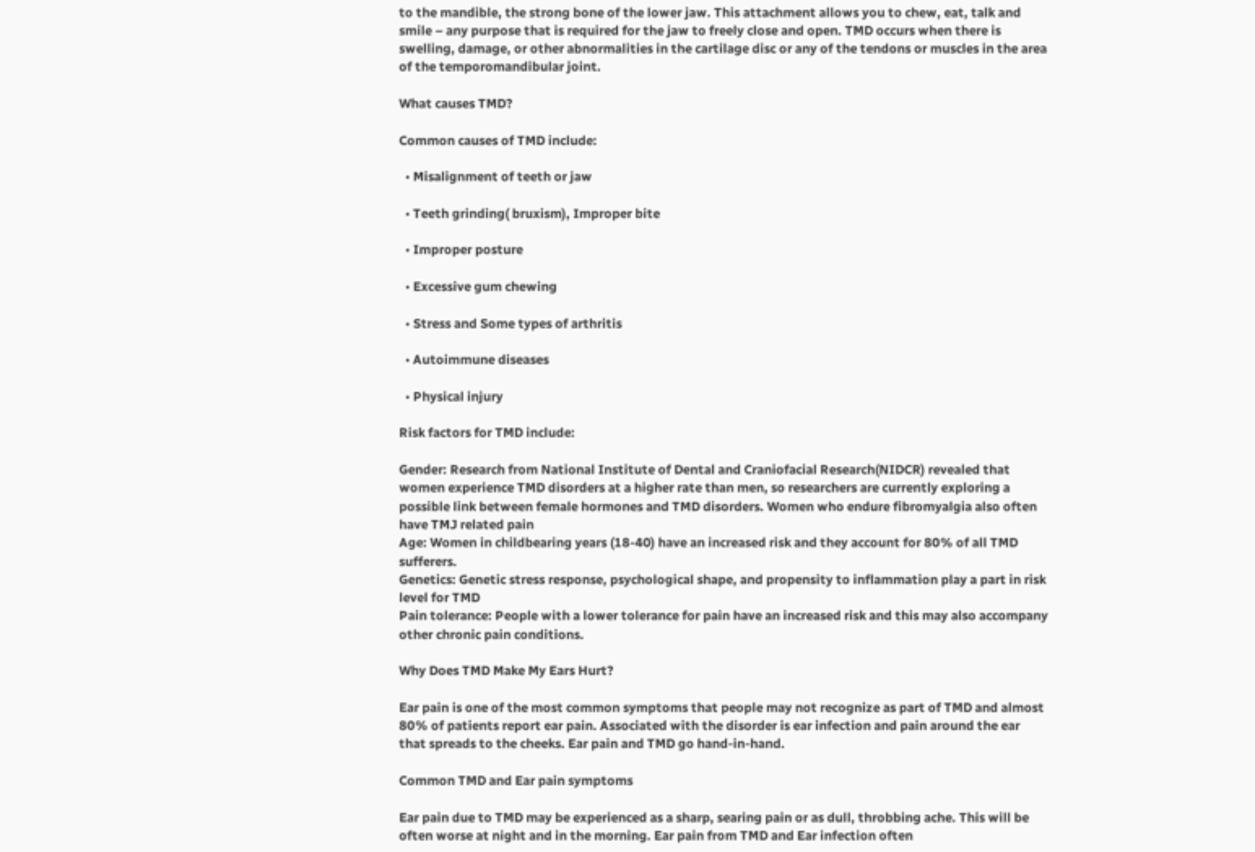to the mandible, the strong bone of the lower jaw. This attachment allows you to chew, eat, talk and smile – any purpose that is required for the jaw to freely close and open. TMD occurs when there is swelling, damage, or other abnormalities in the cartilage disc or any of the tendons or muscles in the area of the temporomandibular joint.

What causes TMD?

Common causes of TMD include:

  • Misalignment of teeth or jaw

  • Teeth grinding( bruxism), Improper bite

  • Improper posture

  • Excessive gum chewing

  • Stress and Some types of arthritis

  • Autoimmune diseases

  • Physical injury

Risk factors for TMD include:

Gender: Research from National Institute of Dental and Craniofacial Research(NIDCR) revealed that women experience TMD disorders at a higher rate than men, so researchers are currently exploring a possible link between female hormones and TMD disorders. Women who endure fibromyalgia also often have TMJ related pain
Age: Women in childbearing years (18-40) have an increased risk and they account for 80% of all TMD sufferers.
Genetics: Genetic stress response, psychological shape, and propensity to inflammation play a part in risk level for TMD
Pain tolerance: People with a lower tolerance for pain have an increased risk and this may also accompany other chronic pain conditions.

Why Does TMD Make My Ears Hurt?

Ear pain is one of the most common symptoms that people may not recognize as part of TMD and almost 80% of patients report ear pain. Associated with the disorder is ear infection and pain around the ear that spreads to the cheeks. Ear pain and TMD go hand-in-hand.

Common TMD and Ear pain symptoms

Ear pain due to TMD may be experienced as a sharp, searing pain or as dull, throbbing ache. This will be often worse at night and in the morning. Ear pain from TMD and Ear infection often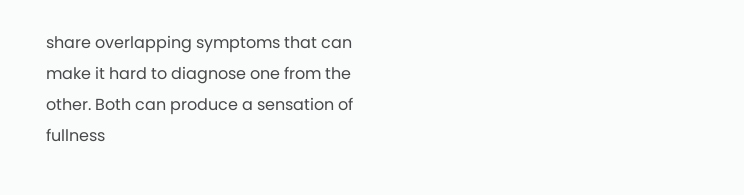share overlapping symptoms that can make it hard to diagnose one from the other. Both can produce a sensation of fullness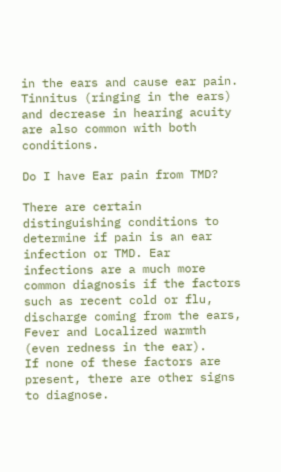in the ears and cause ear pain. Tinnitus (ringing in the ears) and decrease in hearing acuity are also common with both conditions.

Do I have Ear pain from TMD?

There are certain distinguishing conditions to determine if pain is an ear infection or TMD. Ear infections are a much more common diagnosis if the factors such as recent cold or flu, discharge coming from the ears, Fever and Localized warmth (even redness in the ear).
If none of these factors are present, there are other signs to diagnose.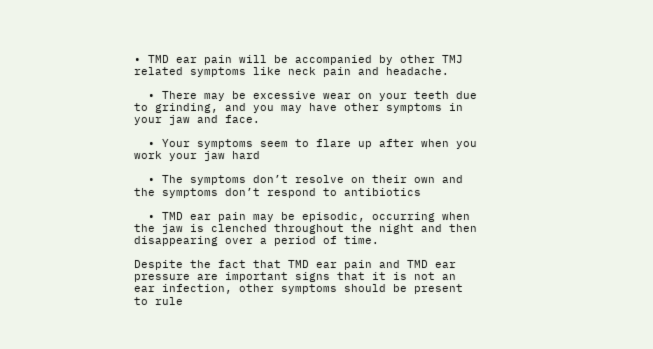• TMD ear pain will be accompanied by other TMJ related symptoms like neck pain and headache.

  • There may be excessive wear on your teeth due to grinding, and you may have other symptoms in your jaw and face.

  • Your symptoms seem to flare up after when you work your jaw hard

  • The symptoms don’t resolve on their own and the symptoms don’t respond to antibiotics

  • TMD ear pain may be episodic, occurring when the jaw is clenched throughout the night and then disappearing over a period of time.

Despite the fact that TMD ear pain and TMD ear pressure are important signs that it is not an ear infection, other symptoms should be present to rule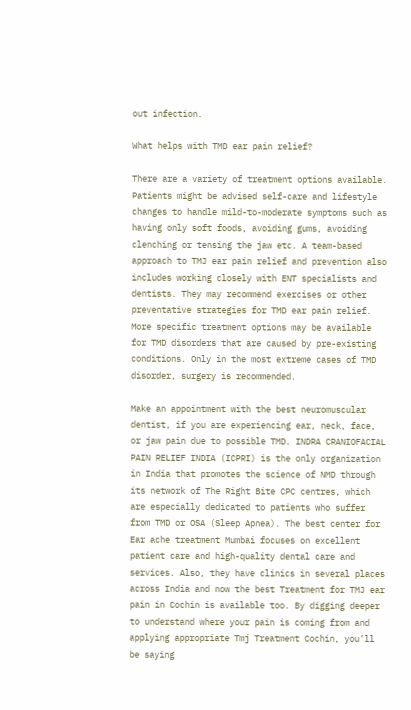out infection.

What helps with TMD ear pain relief?

There are a variety of treatment options available. Patients might be advised self-care and lifestyle changes to handle mild-to-moderate symptoms such as having only soft foods, avoiding gums, avoiding clenching or tensing the jaw etc. A team-based approach to TMJ ear pain relief and prevention also includes working closely with ENT specialists and dentists. They may recommend exercises or other preventative strategies for TMD ear pain relief. More specific treatment options may be available for TMD disorders that are caused by pre-existing conditions. Only in the most extreme cases of TMD disorder, surgery is recommended.

Make an appointment with the best neuromuscular dentist, if you are experiencing ear, neck, face, or jaw pain due to possible TMD. INDRA CRANIOFACIAL PAIN RELIEF INDIA (ICPRI) is the only organization in India that promotes the science of NMD through its network of The Right Bite CPC centres, which are especially dedicated to patients who suffer from TMD or OSA (Sleep Apnea). The best center for Ear ache treatment Mumbai focuses on excellent patient care and high-quality dental care and services. Also, they have clinics in several places across India and now the best Treatment for TMJ ear pain in Cochin is available too. By digging deeper to understand where your pain is coming from and applying appropriate Tmj Treatment Cochin, you’ll be saying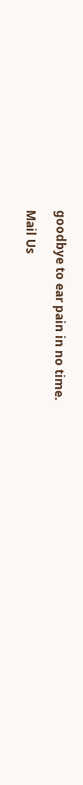goodbye to ear pain in no time.

Mail Us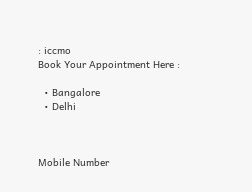: iccmo
Book Your Appointment Here :

  • Bangalore
  • Delhi



Mobile Number